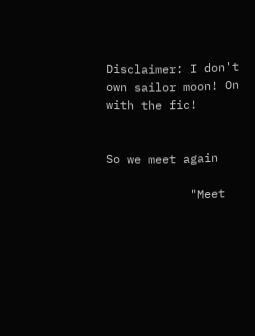Disclaimer: I don't own sailor moon! On with the fic!


So we meet again

            "Meet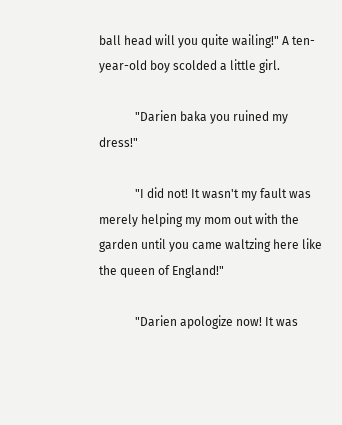ball head will you quite wailing!" A ten-year-old boy scolded a little girl.

            "Darien baka you ruined my dress!"

            "I did not! It wasn't my fault was merely helping my mom out with the garden until you came waltzing here like the queen of England!"

            "Darien apologize now! It was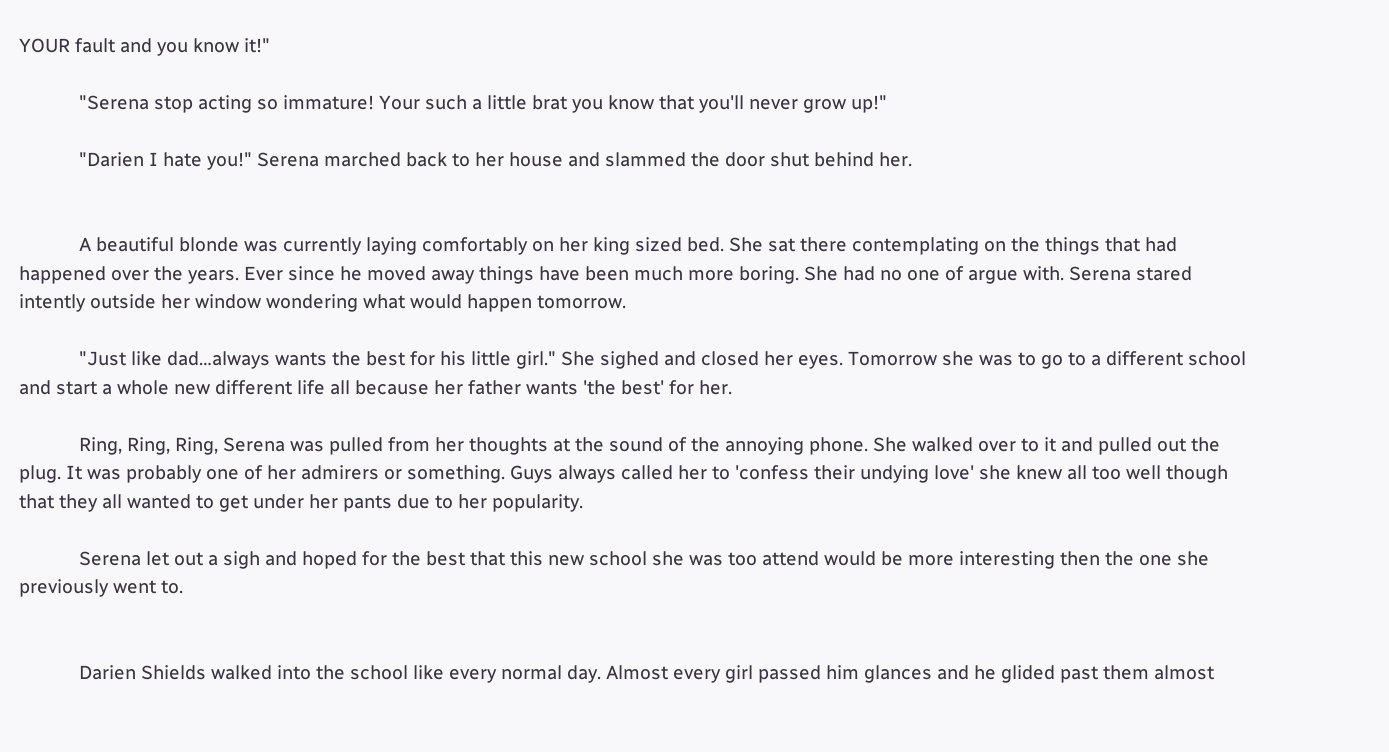YOUR fault and you know it!"

            "Serena stop acting so immature! Your such a little brat you know that you'll never grow up!"

            "Darien I hate you!" Serena marched back to her house and slammed the door shut behind her.


            A beautiful blonde was currently laying comfortably on her king sized bed. She sat there contemplating on the things that had happened over the years. Ever since he moved away things have been much more boring. She had no one of argue with. Serena stared intently outside her window wondering what would happen tomorrow.

            "Just like dad…always wants the best for his little girl." She sighed and closed her eyes. Tomorrow she was to go to a different school and start a whole new different life all because her father wants 'the best' for her.

            Ring, Ring, Ring, Serena was pulled from her thoughts at the sound of the annoying phone. She walked over to it and pulled out the plug. It was probably one of her admirers or something. Guys always called her to 'confess their undying love' she knew all too well though that they all wanted to get under her pants due to her popularity.

            Serena let out a sigh and hoped for the best that this new school she was too attend would be more interesting then the one she previously went to.


            Darien Shields walked into the school like every normal day. Almost every girl passed him glances and he glided past them almost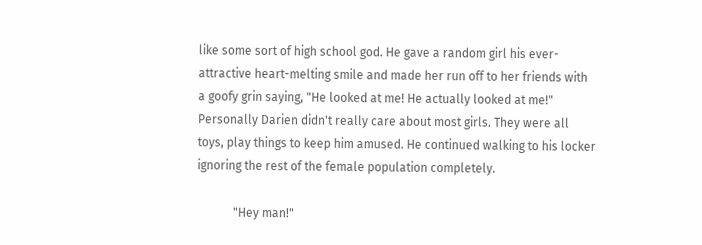like some sort of high school god. He gave a random girl his ever-attractive heart-melting smile and made her run off to her friends with a goofy grin saying, "He looked at me! He actually looked at me!" Personally Darien didn't really care about most girls. They were all toys, play things to keep him amused. He continued walking to his locker ignoring the rest of the female population completely.

            "Hey man!"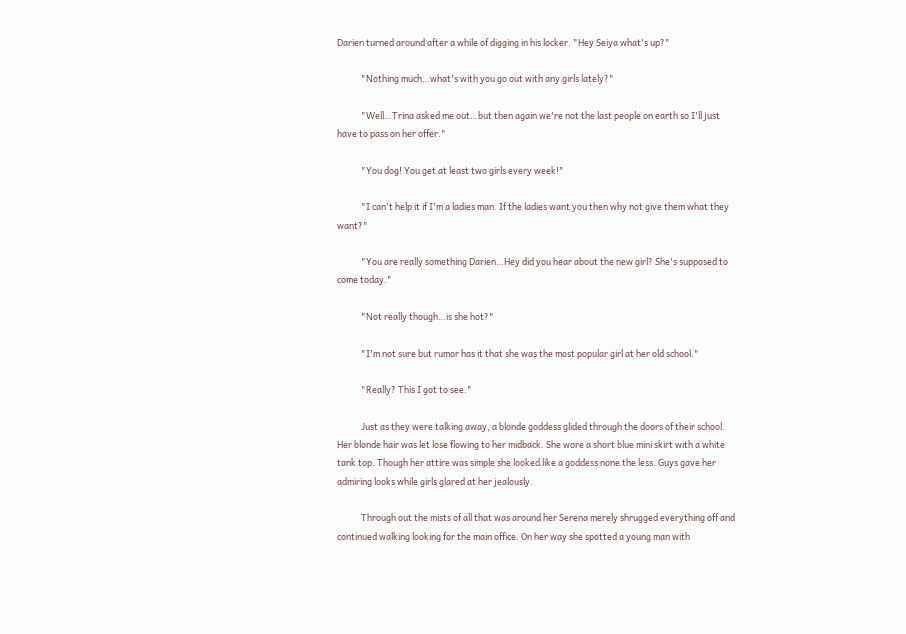Darien turned around after a while of digging in his locker. "Hey Seiya what's up?"

            "Nothing much…what's with you go out with any girls lately?"

            "Well…Trina asked me out…but then again we're not the last people on earth so I'll just have to pass on her offer."

            "You dog! You get at least two girls every week!"

            "I can't help it if I'm a ladies man. If the ladies want you then why not give them what they want?"

            "You are really something Darien…Hey did you hear about the new girl? She's supposed to come today."

            "Not really though…is she hot?"

            "I'm not sure but rumor has it that she was the most popular girl at her old school."

            "Really? This I got to see."

            Just as they were talking away, a blonde goddess glided through the doors of their school. Her blonde hair was let lose flowing to her midback. She wore a short blue mini skirt with a white tank top. Though her attire was simple she looked like a goddess none the less. Guys gave her admiring looks while girls glared at her jealously.

            Through out the mists of all that was around her Serena merely shrugged everything off and continued walking looking for the main office. On her way she spotted a young man with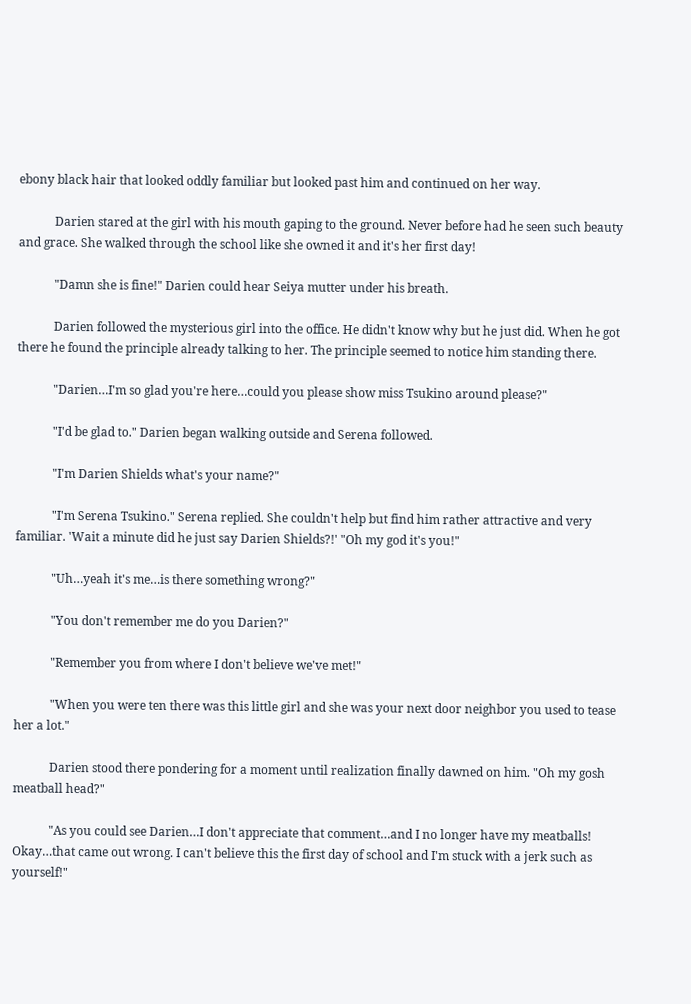ebony black hair that looked oddly familiar but looked past him and continued on her way.

            Darien stared at the girl with his mouth gaping to the ground. Never before had he seen such beauty and grace. She walked through the school like she owned it and it's her first day!

            "Damn she is fine!" Darien could hear Seiya mutter under his breath.

            Darien followed the mysterious girl into the office. He didn't know why but he just did. When he got there he found the principle already talking to her. The principle seemed to notice him standing there.

            "Darien…I'm so glad you're here…could you please show miss Tsukino around please?"

            "I'd be glad to." Darien began walking outside and Serena followed.

            "I'm Darien Shields what's your name?"

            "I'm Serena Tsukino." Serena replied. She couldn't help but find him rather attractive and very familiar. 'Wait a minute did he just say Darien Shields?!' "Oh my god it's you!"

            "Uh…yeah it's me…is there something wrong?"

            "You don't remember me do you Darien?"

            "Remember you from where I don't believe we've met!"

            "When you were ten there was this little girl and she was your next door neighbor you used to tease her a lot."

            Darien stood there pondering for a moment until realization finally dawned on him. "Oh my gosh meatball head?"

            "As you could see Darien…I don't appreciate that comment…and I no longer have my meatballs! Okay…that came out wrong. I can't believe this the first day of school and I'm stuck with a jerk such as yourself!"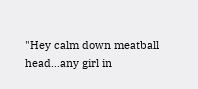"Hey calm down meatball head…any girl in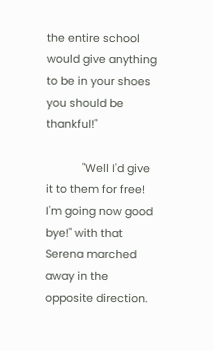the entire school would give anything to be in your shoes you should be thankful!"

            "Well I'd give it to them for free! I'm going now good bye!" with that Serena marched away in the opposite direction.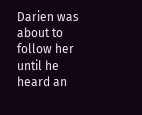Darien was about to follow her until he heard an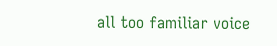all too familiar voice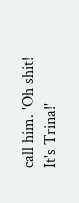call him. 'Oh shit! It's Trina!'